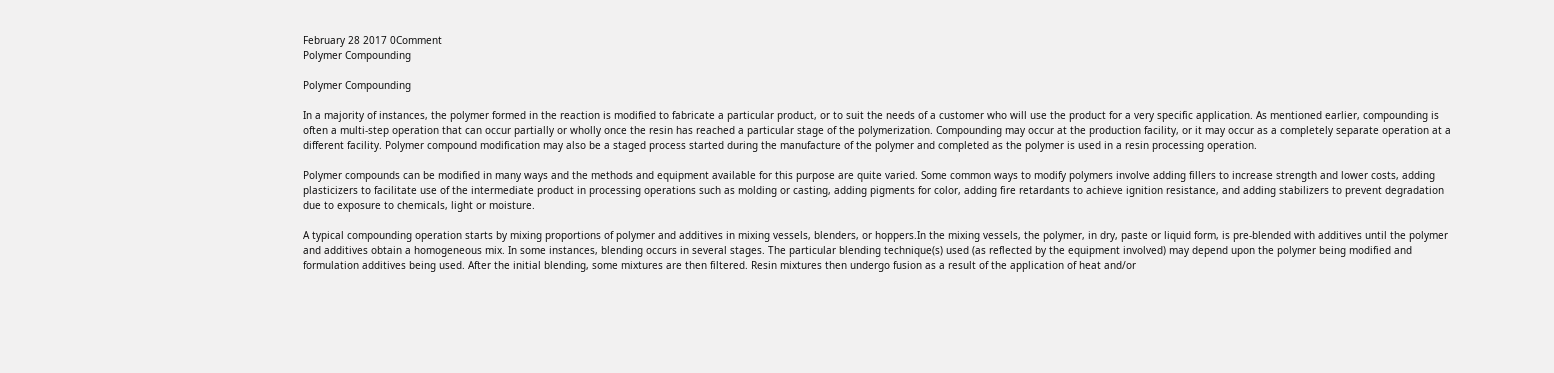February 28 2017 0Comment
Polymer Compounding

Polymer Compounding

In a majority of instances, the polymer formed in the reaction is modified to fabricate a particular product, or to suit the needs of a customer who will use the product for a very specific application. As mentioned earlier, compounding is often a multi-step operation that can occur partially or wholly once the resin has reached a particular stage of the polymerization. Compounding may occur at the production facility, or it may occur as a completely separate operation at a different facility. Polymer compound modification may also be a staged process started during the manufacture of the polymer and completed as the polymer is used in a resin processing operation.

Polymer compounds can be modified in many ways and the methods and equipment available for this purpose are quite varied. Some common ways to modify polymers involve adding fillers to increase strength and lower costs, adding plasticizers to facilitate use of the intermediate product in processing operations such as molding or casting, adding pigments for color, adding fire retardants to achieve ignition resistance, and adding stabilizers to prevent degradation due to exposure to chemicals, light or moisture.

A typical compounding operation starts by mixing proportions of polymer and additives in mixing vessels, blenders, or hoppers.In the mixing vessels, the polymer, in dry, paste or liquid form, is pre-blended with additives until the polymer and additives obtain a homogeneous mix. In some instances, blending occurs in several stages. The particular blending technique(s) used (as reflected by the equipment involved) may depend upon the polymer being modified and formulation additives being used. After the initial blending, some mixtures are then filtered. Resin mixtures then undergo fusion as a result of the application of heat and/or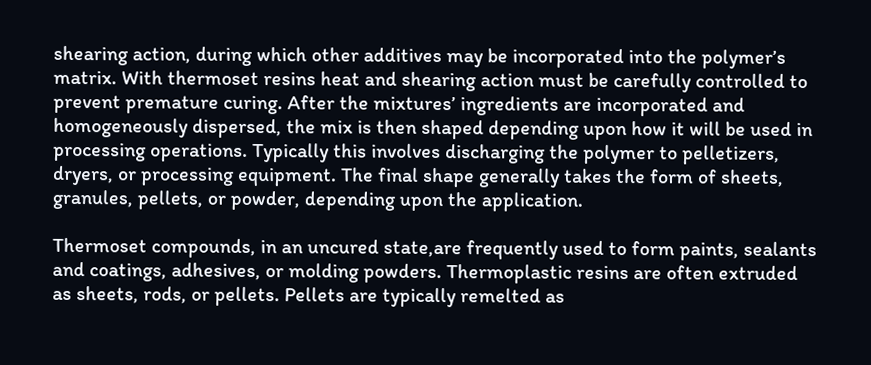shearing action, during which other additives may be incorporated into the polymer’s matrix. With thermoset resins heat and shearing action must be carefully controlled to prevent premature curing. After the mixtures’ ingredients are incorporated and homogeneously dispersed, the mix is then shaped depending upon how it will be used in processing operations. Typically this involves discharging the polymer to pelletizers, dryers, or processing equipment. The final shape generally takes the form of sheets, granules, pellets, or powder, depending upon the application.

Thermoset compounds, in an uncured state,are frequently used to form paints, sealants and coatings, adhesives, or molding powders. Thermoplastic resins are often extruded as sheets, rods, or pellets. Pellets are typically remelted as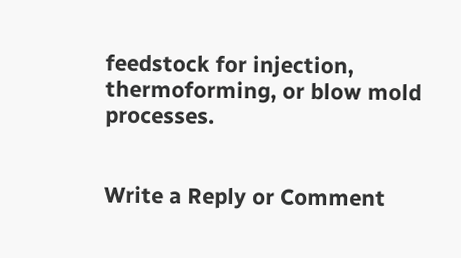feedstock for injection, thermoforming, or blow mold processes.


Write a Reply or Comment